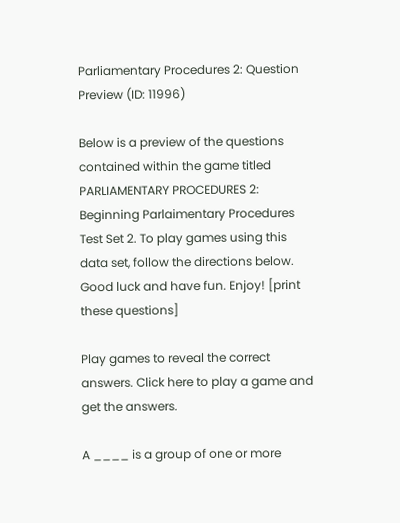Parliamentary Procedures 2: Question Preview (ID: 11996)

Below is a preview of the questions contained within the game titled PARLIAMENTARY PROCEDURES 2: Beginning Parlaimentary Procedures Test Set 2. To play games using this data set, follow the directions below. Good luck and have fun. Enjoy! [print these questions]

Play games to reveal the correct answers. Click here to play a game and get the answers.

A ____ is a group of one or more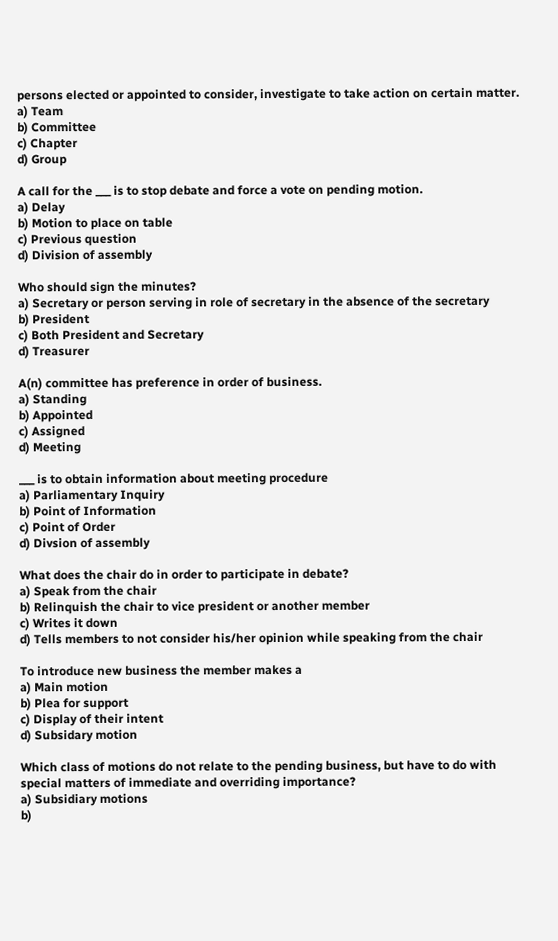persons elected or appointed to consider, investigate to take action on certain matter.
a) Team
b) Committee
c) Chapter
d) Group

A call for the ___ is to stop debate and force a vote on pending motion.
a) Delay
b) Motion to place on table
c) Previous question
d) Division of assembly

Who should sign the minutes?
a) Secretary or person serving in role of secretary in the absence of the secretary
b) President
c) Both President and Secretary
d) Treasurer

A(n) committee has preference in order of business.
a) Standing
b) Appointed
c) Assigned
d) Meeting

___ is to obtain information about meeting procedure
a) Parliamentary Inquiry
b) Point of Information
c) Point of Order
d) Divsion of assembly

What does the chair do in order to participate in debate?
a) Speak from the chair
b) Relinquish the chair to vice president or another member
c) Writes it down
d) Tells members to not consider his/her opinion while speaking from the chair

To introduce new business the member makes a
a) Main motion
b) Plea for support
c) Display of their intent
d) Subsidary motion

Which class of motions do not relate to the pending business, but have to do with special matters of immediate and overriding importance?
a) Subsidiary motions
b)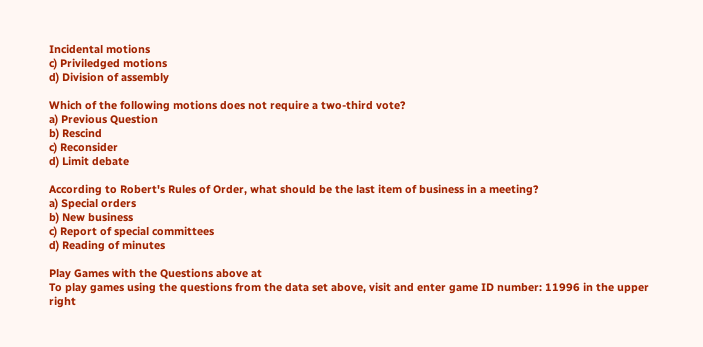Incidental motions
c) Priviledged motions
d) Division of assembly

Which of the following motions does not require a two-third vote?
a) Previous Question
b) Rescind
c) Reconsider
d) Limit debate

According to Robert's Rules of Order, what should be the last item of business in a meeting?
a) Special orders
b) New business
c) Report of special committees
d) Reading of minutes

Play Games with the Questions above at
To play games using the questions from the data set above, visit and enter game ID number: 11996 in the upper right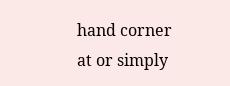hand corner at or simply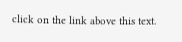click on the link above this text.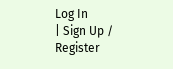Log In
| Sign Up / Register